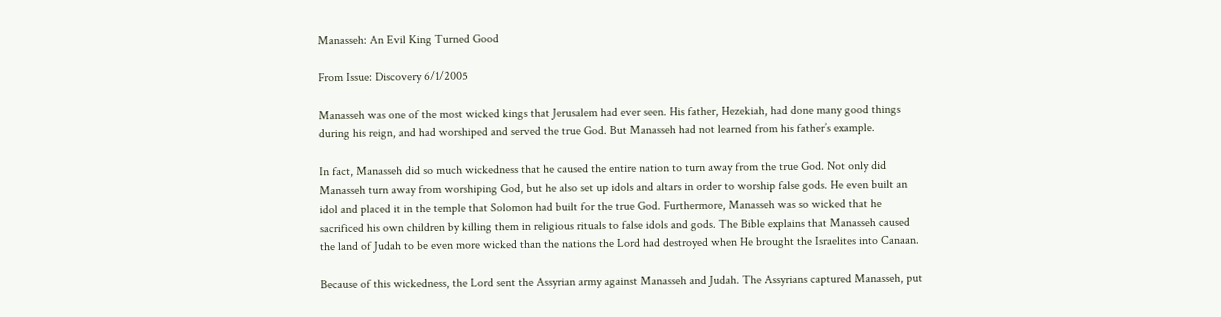Manasseh: An Evil King Turned Good

From Issue: Discovery 6/1/2005

Manasseh was one of the most wicked kings that Jerusalem had ever seen. His father, Hezekiah, had done many good things during his reign, and had worshiped and served the true God. But Manasseh had not learned from his father’s example.

In fact, Manasseh did so much wickedness that he caused the entire nation to turn away from the true God. Not only did Manasseh turn away from worshiping God, but he also set up idols and altars in order to worship false gods. He even built an idol and placed it in the temple that Solomon had built for the true God. Furthermore, Manasseh was so wicked that he sacrificed his own children by killing them in religious rituals to false idols and gods. The Bible explains that Manasseh caused the land of Judah to be even more wicked than the nations the Lord had destroyed when He brought the Israelites into Canaan.

Because of this wickedness, the Lord sent the Assyrian army against Manasseh and Judah. The Assyrians captured Manasseh, put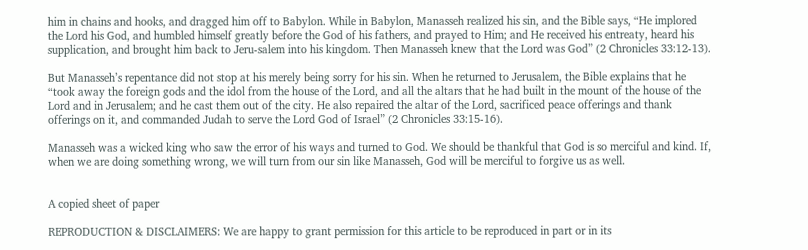him in chains and hooks, and dragged him off to Babylon. While in Babylon, Manasseh realized his sin, and the Bible says, “He implored the Lord his God, and humbled himself greatly before the God of his fathers, and prayed to Him; and He received his entreaty, heard his supplication, and brought him back to Jeru-salem into his kingdom. Then Manasseh knew that the Lord was God” (2 Chronicles 33:12-13).

But Manasseh’s repentance did not stop at his merely being sorry for his sin. When he returned to Jerusalem, the Bible explains that he “took away the foreign gods and the idol from the house of the Lord, and all the altars that he had built in the mount of the house of the Lord and in Jerusalem; and he cast them out of the city. He also repaired the altar of the Lord, sacrificed peace offerings and thank offerings on it, and commanded Judah to serve the Lord God of Israel” (2 Chronicles 33:15-16).

Manasseh was a wicked king who saw the error of his ways and turned to God. We should be thankful that God is so merciful and kind. If, when we are doing something wrong, we will turn from our sin like Manasseh, God will be merciful to forgive us as well.


A copied sheet of paper

REPRODUCTION & DISCLAIMERS: We are happy to grant permission for this article to be reproduced in part or in its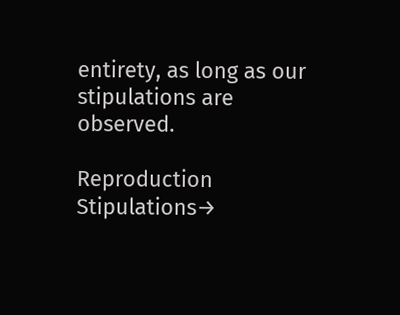entirety, as long as our stipulations are observed.

Reproduction Stipulations→